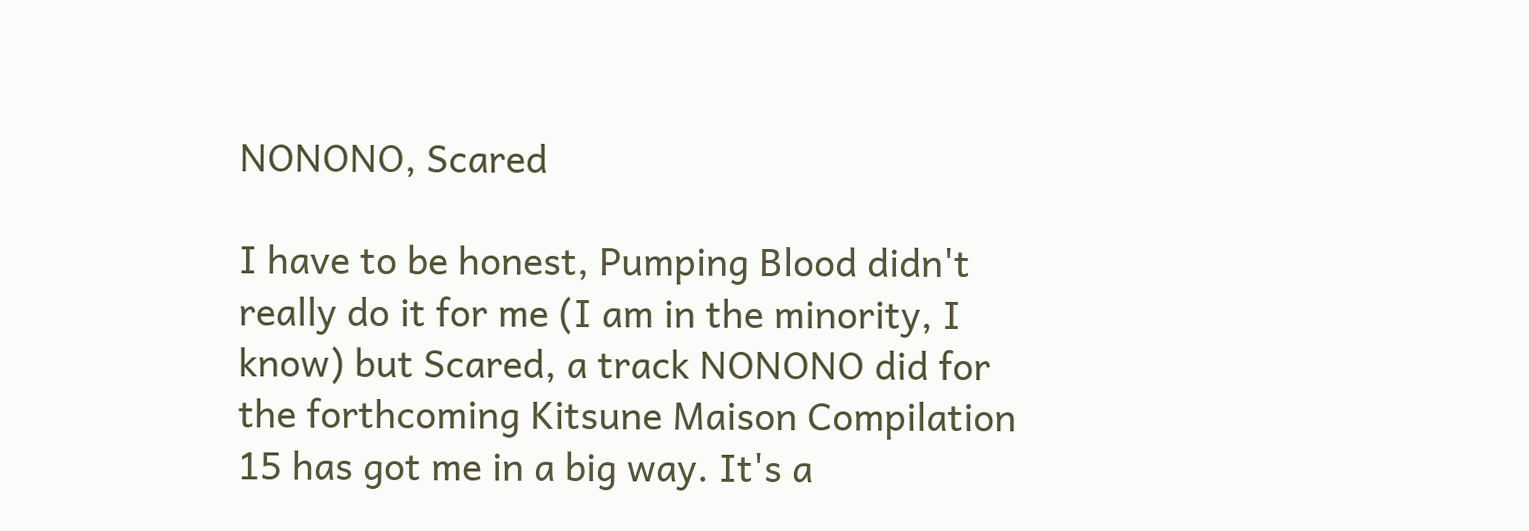NONONO, Scared

I have to be honest, Pumping Blood didn't really do it for me (I am in the minority, I know) but Scared, a track NONONO did for the forthcoming Kitsune Maison Compilation 15 has got me in a big way. It's a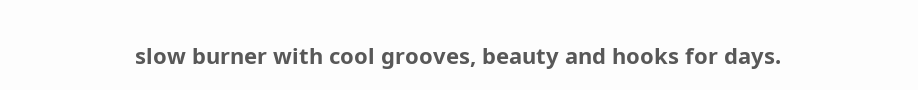slow burner with cool grooves, beauty and hooks for days.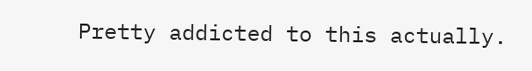Pretty addicted to this actually.